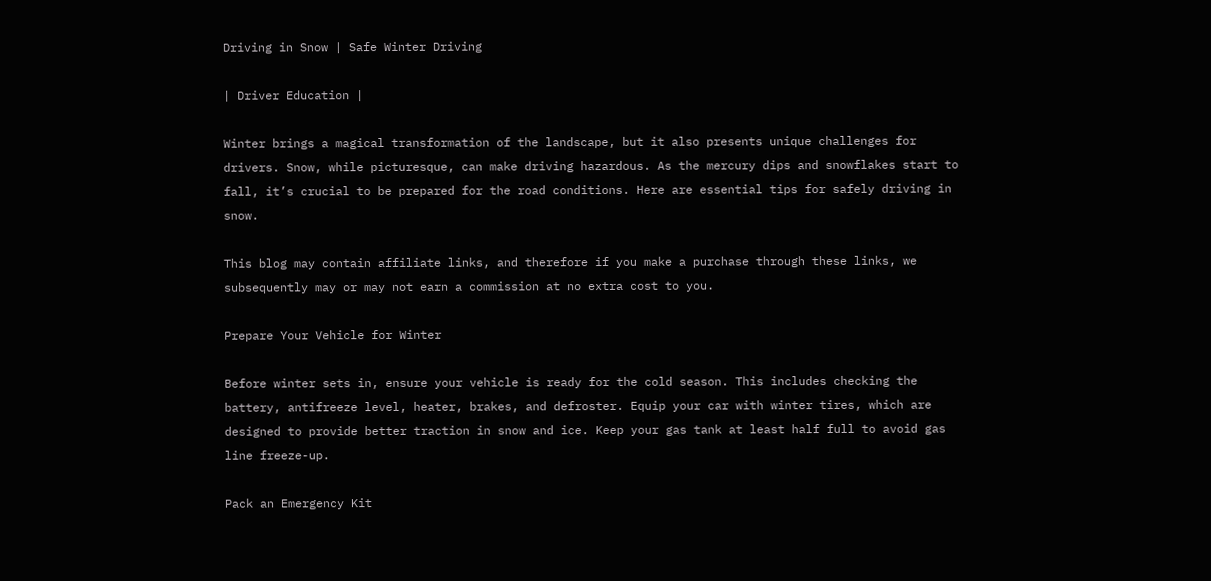Driving in Snow | Safe Winter Driving

| Driver Education |

Winter brings a magical transformation of the landscape, but it also presents unique challenges for drivers. Snow, while picturesque, can make driving hazardous. As the mercury dips and snowflakes start to fall, it’s crucial to be prepared for the road conditions. Here are essential tips for safely driving in snow.

This blog may contain affiliate links, and therefore if you make a purchase through these links, we subsequently may or may not earn a commission at no extra cost to you.

Prepare Your Vehicle for Winter

Before winter sets in, ensure your vehicle is ready for the cold season. This includes checking the battery, antifreeze level, heater, brakes, and defroster. Equip your car with winter tires, which are designed to provide better traction in snow and ice. Keep your gas tank at least half full to avoid gas line freeze-up.

Pack an Emergency Kit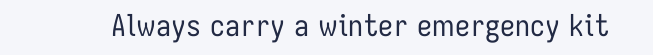Always carry a winter emergency kit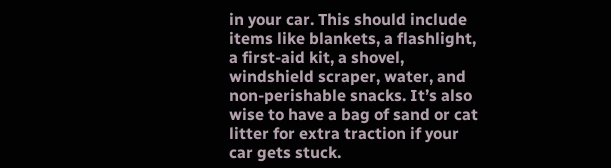in your car. This should include items like blankets, a flashlight, a first-aid kit, a shovel, windshield scraper, water, and non-perishable snacks. It’s also wise to have a bag of sand or cat litter for extra traction if your car gets stuck.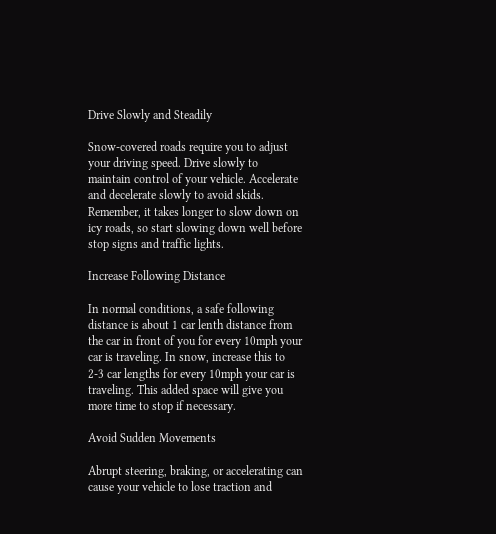Drive Slowly and Steadily

Snow-covered roads require you to adjust your driving speed. Drive slowly to maintain control of your vehicle. Accelerate and decelerate slowly to avoid skids. Remember, it takes longer to slow down on icy roads, so start slowing down well before stop signs and traffic lights.

Increase Following Distance

In normal conditions, a safe following distance is about 1 car lenth distance from the car in front of you for every 10mph your car is traveling. In snow, increase this to 2-3 car lengths for every 10mph your car is traveling. This added space will give you more time to stop if necessary.

Avoid Sudden Movements

Abrupt steering, braking, or accelerating can cause your vehicle to lose traction and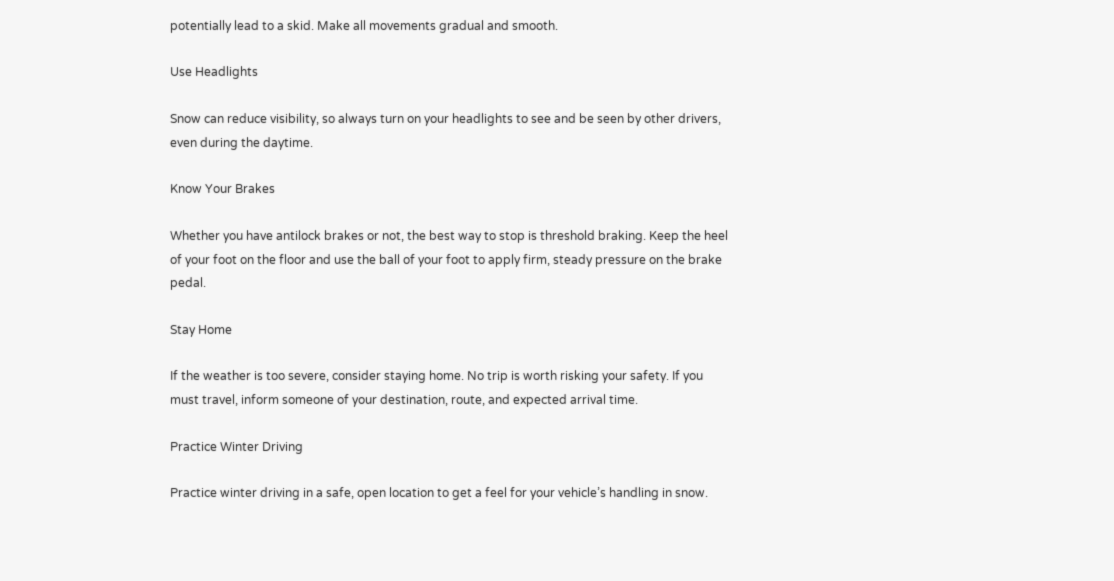potentially lead to a skid. Make all movements gradual and smooth.

Use Headlights

Snow can reduce visibility, so always turn on your headlights to see and be seen by other drivers, even during the daytime.

Know Your Brakes

Whether you have antilock brakes or not, the best way to stop is threshold braking. Keep the heel of your foot on the floor and use the ball of your foot to apply firm, steady pressure on the brake pedal.

Stay Home

If the weather is too severe, consider staying home. No trip is worth risking your safety. If you must travel, inform someone of your destination, route, and expected arrival time.

Practice Winter Driving

Practice winter driving in a safe, open location to get a feel for your vehicle’s handling in snow.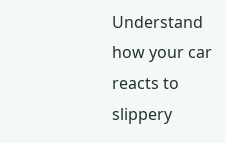Understand how your car reacts to slippery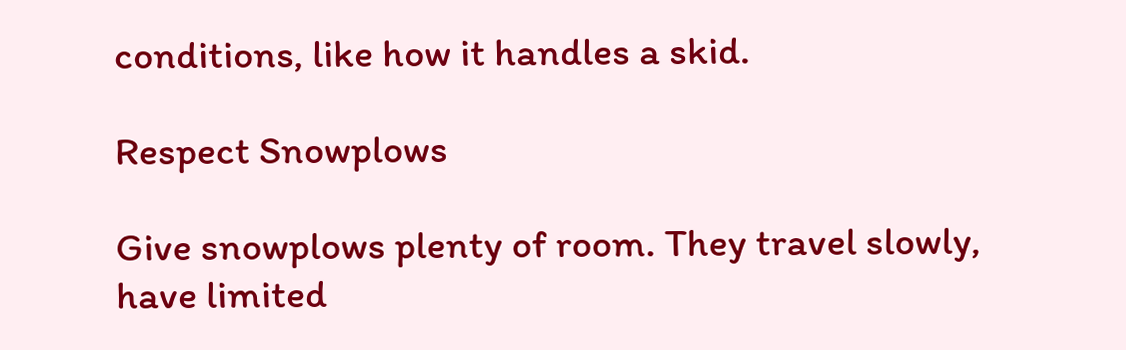conditions, like how it handles a skid.

Respect Snowplows

Give snowplows plenty of room. They travel slowly, have limited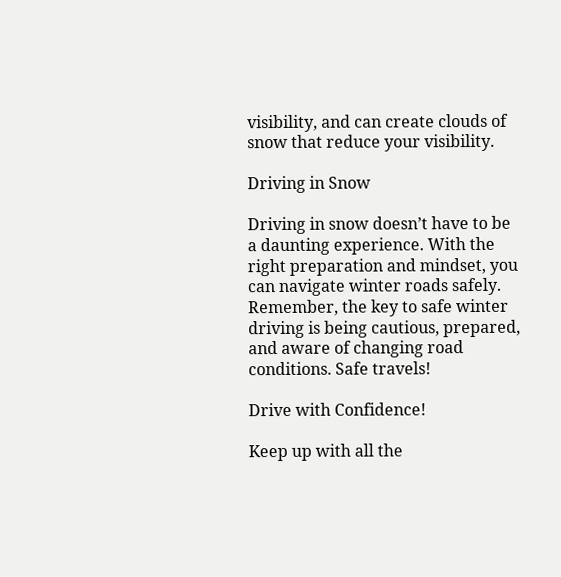visibility, and can create clouds of snow that reduce your visibility.

Driving in Snow

Driving in snow doesn’t have to be a daunting experience. With the right preparation and mindset, you can navigate winter roads safely. Remember, the key to safe winter driving is being cautious, prepared, and aware of changing road conditions. Safe travels!

Drive with Confidence!

Keep up with all the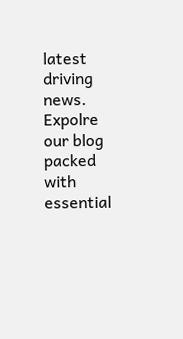latest driving news. Expolre our blog packed with essential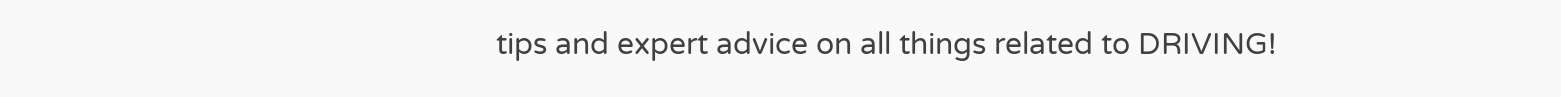tips and expert advice on all things related to DRIVING!